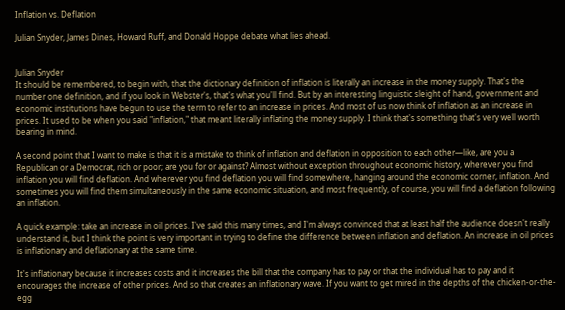Inflation vs. Deflation

Julian Snyder, James Dines, Howard Ruff, and Donald Hoppe debate what lies ahead.


Julian Snyder
It should be remembered, to begin with, that the dictionary definition of inflation is literally an increase in the money supply. That's the number one definition, and if you look in Webster's, that's what you'll find. But by an interesting linguistic sleight of hand, government and economic institutions have begun to use the term to refer to an increase in prices. And most of us now think of inflation as an increase in prices. It used to be when you said "inflation," that meant literally inflating the money supply. I think that's something that's very well worth bearing in mind.

A second point that I want to make is that it is a mistake to think of inflation and deflation in opposition to each other—like, are you a Republican or a Democrat, rich or poor; are you for or against? Almost without exception throughout economic history, wherever you find inflation you will find deflation. And wherever you find deflation you will find somewhere, hanging around the economic corner, inflation. And sometimes you will find them simultaneously in the same economic situation, and most frequently, of course, you will find a deflation following an inflation.

A quick example: take an increase in oil prices. I've said this many times, and I'm always convinced that at least half the audience doesn't really understand it, but I think the point is very important in trying to define the difference between inflation and deflation. An increase in oil prices is inflationary and deflationary at the same time.

It's inflationary because it increases costs and it increases the bill that the company has to pay or that the individual has to pay and it encourages the increase of other prices. And so that creates an inflationary wave. If you want to get mired in the depths of the chicken-or-the-egg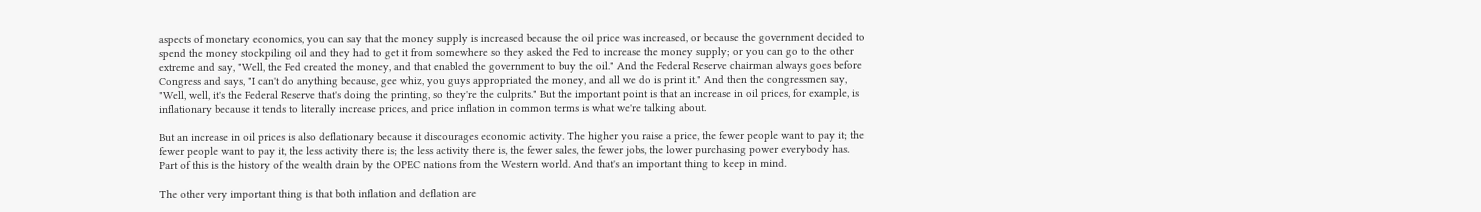aspects of monetary economics, you can say that the money supply is increased because the oil price was increased, or because the government decided to spend the money stockpiling oil and they had to get it from somewhere so they asked the Fed to increase the money supply; or you can go to the other extreme and say, "Well, the Fed created the money, and that enabled the government to buy the oil." And the Federal Reserve chairman always goes before Congress and says, "I can't do anything because, gee whiz, you guys appropriated the money, and all we do is print it." And then the congressmen say, "Well, well, it's the Federal Reserve that's doing the printing, so they're the culprits." But the important point is that an increase in oil prices, for example, is inflationary because it tends to literally increase prices, and price inflation in common terms is what we're talking about.

But an increase in oil prices is also deflationary because it discourages economic activity. The higher you raise a price, the fewer people want to pay it; the fewer people want to pay it, the less activity there is; the less activity there is, the fewer sales, the fewer jobs, the lower purchasing power everybody has. Part of this is the history of the wealth drain by the OPEC nations from the Western world. And that's an important thing to keep in mind.

The other very important thing is that both inflation and deflation are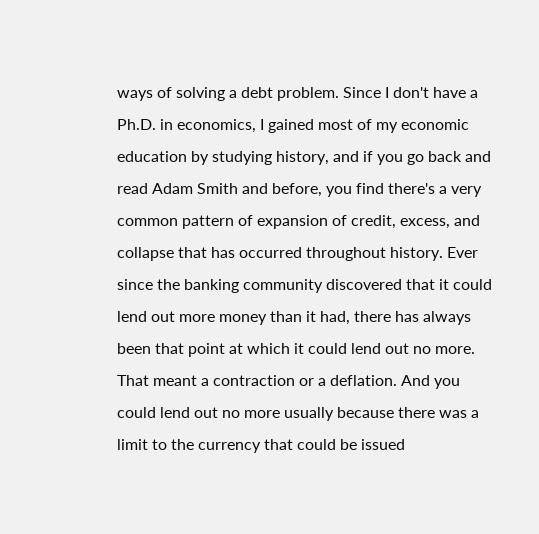ways of solving a debt problem. Since I don't have a Ph.D. in economics, I gained most of my economic education by studying history, and if you go back and read Adam Smith and before, you find there's a very common pattern of expansion of credit, excess, and collapse that has occurred throughout history. Ever since the banking community discovered that it could lend out more money than it had, there has always been that point at which it could lend out no more. That meant a contraction or a deflation. And you could lend out no more usually because there was a limit to the currency that could be issued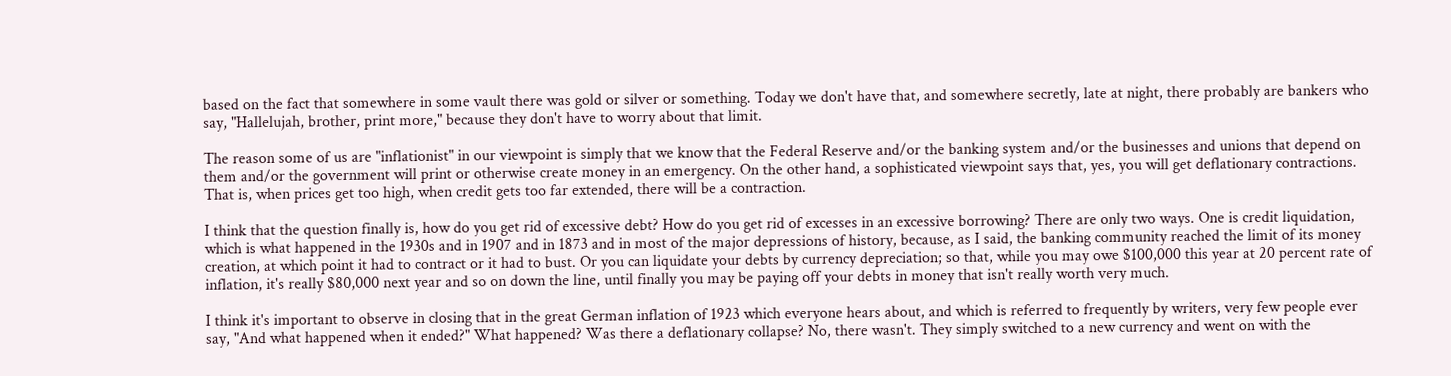based on the fact that somewhere in some vault there was gold or silver or something. Today we don't have that, and somewhere secretly, late at night, there probably are bankers who say, "Hallelujah, brother, print more," because they don't have to worry about that limit.

The reason some of us are "inflationist" in our viewpoint is simply that we know that the Federal Reserve and/or the banking system and/or the businesses and unions that depend on them and/or the government will print or otherwise create money in an emergency. On the other hand, a sophisticated viewpoint says that, yes, you will get deflationary contractions. That is, when prices get too high, when credit gets too far extended, there will be a contraction.

I think that the question finally is, how do you get rid of excessive debt? How do you get rid of excesses in an excessive borrowing? There are only two ways. One is credit liquidation, which is what happened in the 1930s and in 1907 and in 1873 and in most of the major depressions of history, because, as I said, the banking community reached the limit of its money creation, at which point it had to contract or it had to bust. Or you can liquidate your debts by currency depreciation; so that, while you may owe $100,000 this year at 20 percent rate of inflation, it's really $80,000 next year and so on down the line, until finally you may be paying off your debts in money that isn't really worth very much.

I think it's important to observe in closing that in the great German inflation of 1923 which everyone hears about, and which is referred to frequently by writers, very few people ever say, "And what happened when it ended?" What happened? Was there a deflationary collapse? No, there wasn't. They simply switched to a new currency and went on with the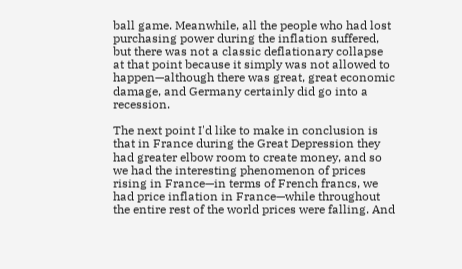ball game. Meanwhile, all the people who had lost purchasing power during the inflation suffered, but there was not a classic deflationary collapse at that point because it simply was not allowed to happen—although there was great, great economic damage, and Germany certainly did go into a recession.

The next point I'd like to make in conclusion is that in France during the Great Depression they had greater elbow room to create money, and so we had the interesting phenomenon of prices rising in France—in terms of French francs, we had price inflation in France—while throughout the entire rest of the world prices were falling. And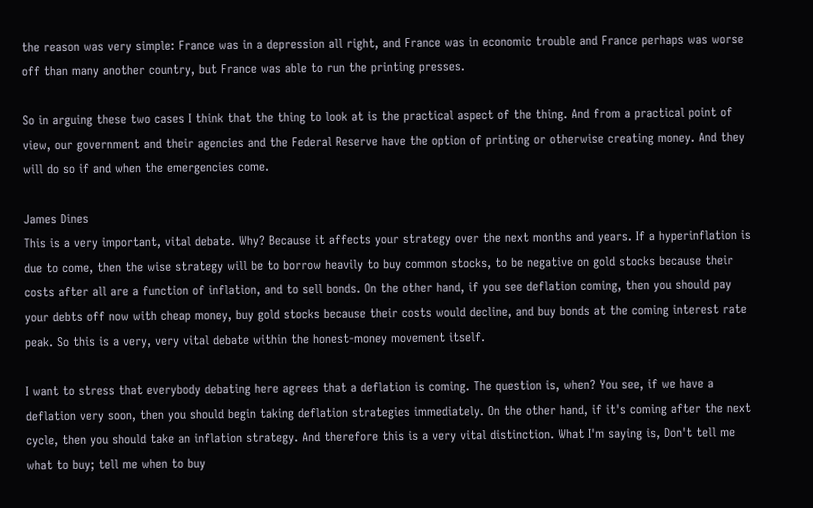the reason was very simple: France was in a depression all right, and France was in economic trouble and France perhaps was worse off than many another country, but France was able to run the printing presses.

So in arguing these two cases I think that the thing to look at is the practical aspect of the thing. And from a practical point of view, our government and their agencies and the Federal Reserve have the option of printing or otherwise creating money. And they will do so if and when the emergencies come.

James Dines
This is a very important, vital debate. Why? Because it affects your strategy over the next months and years. If a hyperinflation is due to come, then the wise strategy will be to borrow heavily to buy common stocks, to be negative on gold stocks because their costs after all are a function of inflation, and to sell bonds. On the other hand, if you see deflation coming, then you should pay your debts off now with cheap money, buy gold stocks because their costs would decline, and buy bonds at the coming interest rate peak. So this is a very, very vital debate within the honest-money movement itself.

I want to stress that everybody debating here agrees that a deflation is coming. The question is, when? You see, if we have a deflation very soon, then you should begin taking deflation strategies immediately. On the other hand, if it's coming after the next cycle, then you should take an inflation strategy. And therefore this is a very vital distinction. What I'm saying is, Don't tell me what to buy; tell me when to buy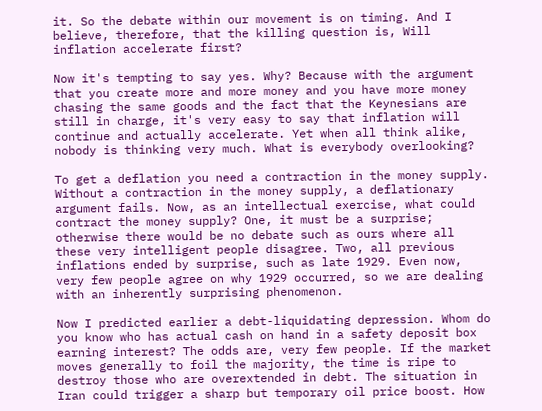it. So the debate within our movement is on timing. And I believe, therefore, that the killing question is, Will inflation accelerate first?

Now it's tempting to say yes. Why? Because with the argument that you create more and more money and you have more money chasing the same goods and the fact that the Keynesians are still in charge, it's very easy to say that inflation will continue and actually accelerate. Yet when all think alike, nobody is thinking very much. What is everybody overlooking?

To get a deflation you need a contraction in the money supply. Without a contraction in the money supply, a deflationary argument fails. Now, as an intellectual exercise, what could contract the money supply? One, it must be a surprise; otherwise there would be no debate such as ours where all these very intelligent people disagree. Two, all previous inflations ended by surprise, such as late 1929. Even now, very few people agree on why 1929 occurred, so we are dealing with an inherently surprising phenomenon.

Now I predicted earlier a debt-liquidating depression. Whom do you know who has actual cash on hand in a safety deposit box earning interest? The odds are, very few people. If the market moves generally to foil the majority, the time is ripe to destroy those who are overextended in debt. The situation in Iran could trigger a sharp but temporary oil price boost. How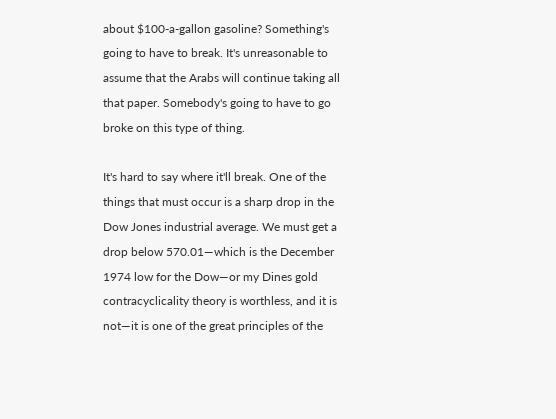about $100-a-gallon gasoline? Something's going to have to break. It's unreasonable to assume that the Arabs will continue taking all that paper. Somebody's going to have to go broke on this type of thing.

It's hard to say where it'll break. One of the things that must occur is a sharp drop in the Dow Jones industrial average. We must get a drop below 570.01—which is the December 1974 low for the Dow—or my Dines gold contracyclicality theory is worthless, and it is not—it is one of the great principles of the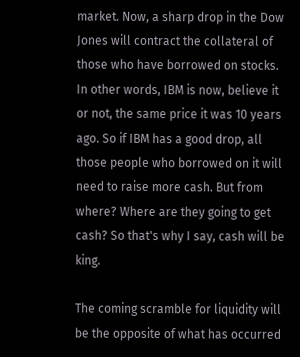market. Now, a sharp drop in the Dow Jones will contract the collateral of those who have borrowed on stocks. In other words, IBM is now, believe it or not, the same price it was 10 years ago. So if IBM has a good drop, all those people who borrowed on it will need to raise more cash. But from where? Where are they going to get cash? So that's why I say, cash will be king.

The coming scramble for liquidity will be the opposite of what has occurred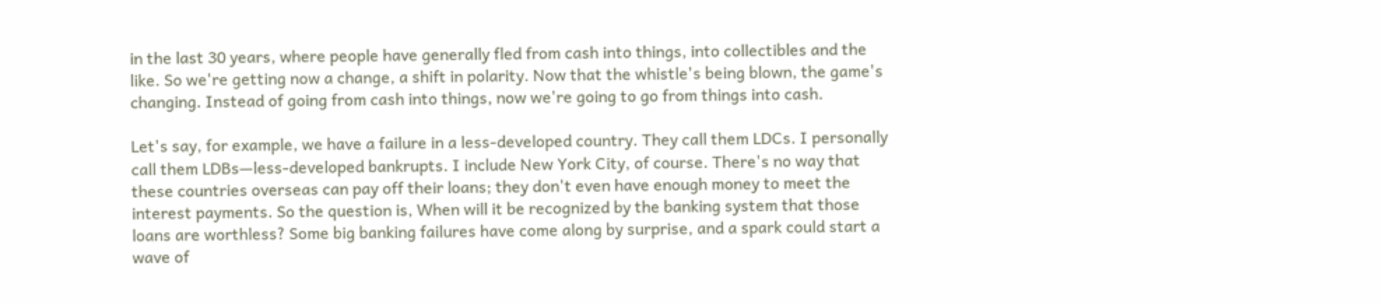in the last 30 years, where people have generally fled from cash into things, into collectibles and the like. So we're getting now a change, a shift in polarity. Now that the whistle's being blown, the game's changing. Instead of going from cash into things, now we're going to go from things into cash.

Let's say, for example, we have a failure in a less-developed country. They call them LDCs. I personally call them LDBs—less-developed bankrupts. I include New York City, of course. There's no way that these countries overseas can pay off their loans; they don't even have enough money to meet the interest payments. So the question is, When will it be recognized by the banking system that those loans are worthless? Some big banking failures have come along by surprise, and a spark could start a wave of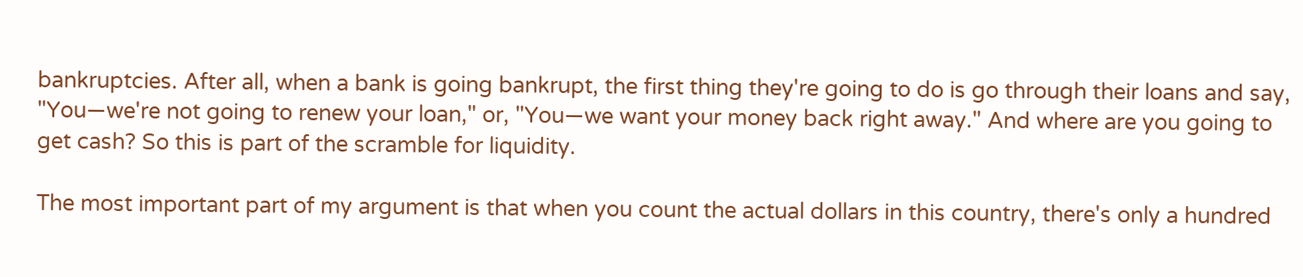bankruptcies. After all, when a bank is going bankrupt, the first thing they're going to do is go through their loans and say, "You—we're not going to renew your loan," or, "You—we want your money back right away." And where are you going to get cash? So this is part of the scramble for liquidity.

The most important part of my argument is that when you count the actual dollars in this country, there's only a hundred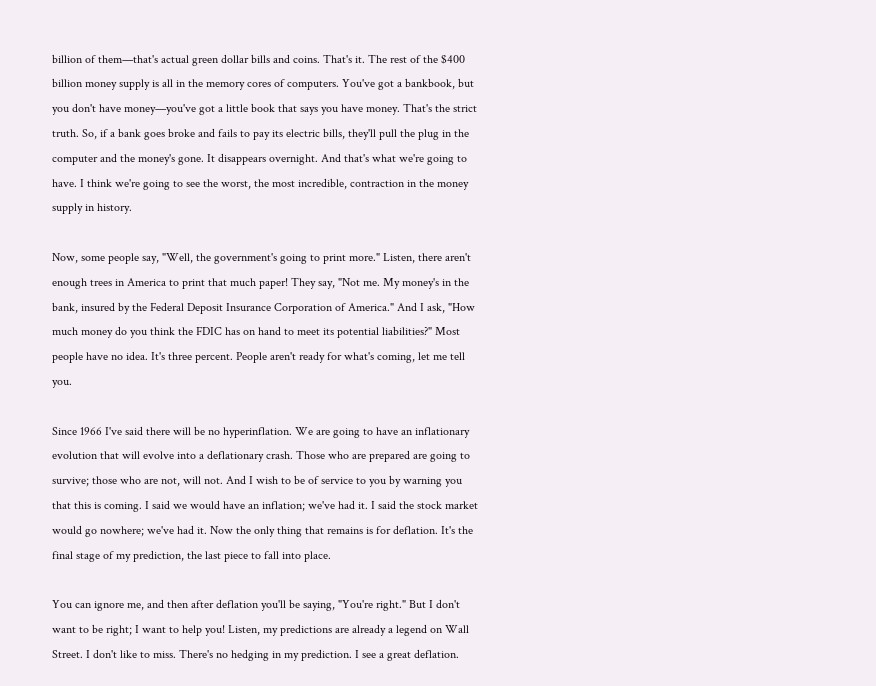billion of them—that's actual green dollar bills and coins. That's it. The rest of the $400 billion money supply is all in the memory cores of computers. You've got a bankbook, but you don't have money—you've got a little book that says you have money. That's the strict truth. So, if a bank goes broke and fails to pay its electric bills, they'll pull the plug in the computer and the money's gone. It disappears overnight. And that's what we're going to have. I think we're going to see the worst, the most incredible, contraction in the money supply in history.

Now, some people say, "Well, the government's going to print more." Listen, there aren't enough trees in America to print that much paper! They say, "Not me. My money's in the bank, insured by the Federal Deposit Insurance Corporation of America." And I ask, "How much money do you think the FDIC has on hand to meet its potential liabilities?" Most people have no idea. It's three percent. People aren't ready for what's coming, let me tell you.

Since 1966 I've said there will be no hyperinflation. We are going to have an inflationary evolution that will evolve into a deflationary crash. Those who are prepared are going to survive; those who are not, will not. And I wish to be of service to you by warning you that this is coming. I said we would have an inflation; we've had it. I said the stock market would go nowhere; we've had it. Now the only thing that remains is for deflation. It's the final stage of my prediction, the last piece to fall into place.

You can ignore me, and then after deflation you'll be saying, "You're right." But I don't want to be right; I want to help you! Listen, my predictions are already a legend on Wall Street. I don't like to miss. There's no hedging in my prediction. I see a great deflation.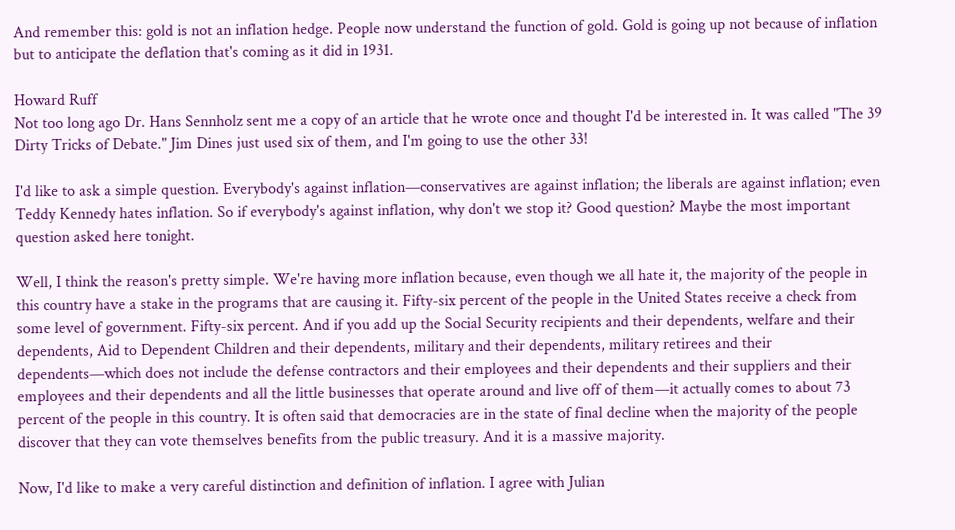And remember this: gold is not an inflation hedge. People now understand the function of gold. Gold is going up not because of inflation but to anticipate the deflation that's coming as it did in 1931.

Howard Ruff
Not too long ago Dr. Hans Sennholz sent me a copy of an article that he wrote once and thought I'd be interested in. It was called "The 39 Dirty Tricks of Debate." Jim Dines just used six of them, and I'm going to use the other 33!

I'd like to ask a simple question. Everybody's against inflation—conservatives are against inflation; the liberals are against inflation; even Teddy Kennedy hates inflation. So if everybody's against inflation, why don't we stop it? Good question? Maybe the most important question asked here tonight.

Well, I think the reason's pretty simple. We're having more inflation because, even though we all hate it, the majority of the people in this country have a stake in the programs that are causing it. Fifty-six percent of the people in the United States receive a check from some level of government. Fifty-six percent. And if you add up the Social Security recipients and their dependents, welfare and their dependents, Aid to Dependent Children and their dependents, military and their dependents, military retirees and their dependents—which does not include the defense contractors and their employees and their dependents and their suppliers and their employees and their dependents and all the little businesses that operate around and live off of them—it actually comes to about 73 percent of the people in this country. It is often said that democracies are in the state of final decline when the majority of the people discover that they can vote themselves benefits from the public treasury. And it is a massive majority.

Now, I'd like to make a very careful distinction and definition of inflation. I agree with Julian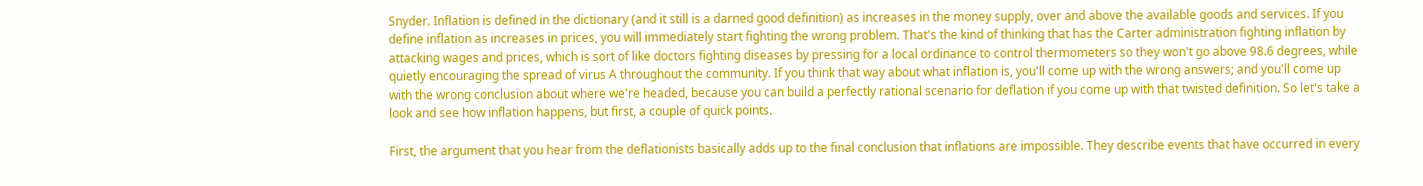Snyder. Inflation is defined in the dictionary (and it still is a darned good definition) as increases in the money supply, over and above the available goods and services. If you define inflation as increases in prices, you will immediately start fighting the wrong problem. That's the kind of thinking that has the Carter administration fighting inflation by attacking wages and prices, which is sort of like doctors fighting diseases by pressing for a local ordinance to control thermometers so they won't go above 98.6 degrees, while quietly encouraging the spread of virus A throughout the community. If you think that way about what inflation is, you'll come up with the wrong answers; and you'll come up with the wrong conclusion about where we're headed, because you can build a perfectly rational scenario for deflation if you come up with that twisted definition. So let's take a look and see how inflation happens, but first, a couple of quick points.

First, the argument that you hear from the deflationists basically adds up to the final conclusion that inflations are impossible. They describe events that have occurred in every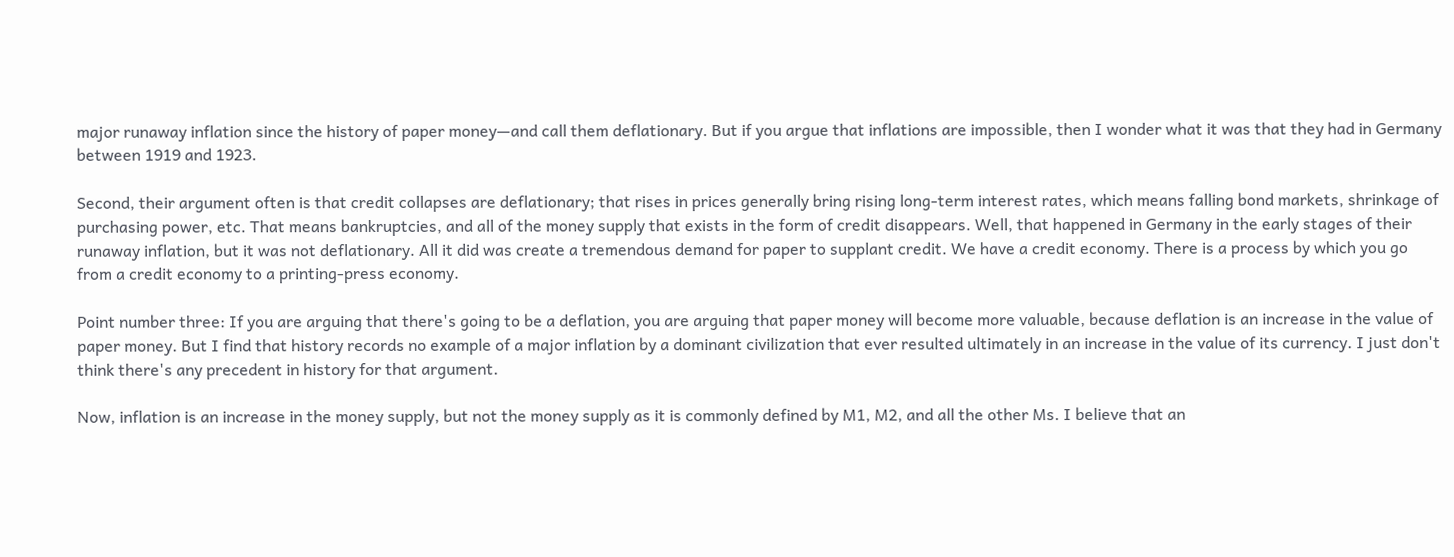major runaway inflation since the history of paper money—and call them deflationary. But if you argue that inflations are impossible, then I wonder what it was that they had in Germany between 1919 and 1923.

Second, their argument often is that credit collapses are deflationary; that rises in prices generally bring rising long-term interest rates, which means falling bond markets, shrinkage of purchasing power, etc. That means bankruptcies, and all of the money supply that exists in the form of credit disappears. Well, that happened in Germany in the early stages of their runaway inflation, but it was not deflationary. All it did was create a tremendous demand for paper to supplant credit. We have a credit economy. There is a process by which you go from a credit economy to a printing-press economy.

Point number three: If you are arguing that there's going to be a deflation, you are arguing that paper money will become more valuable, because deflation is an increase in the value of paper money. But I find that history records no example of a major inflation by a dominant civilization that ever resulted ultimately in an increase in the value of its currency. I just don't think there's any precedent in history for that argument.

Now, inflation is an increase in the money supply, but not the money supply as it is commonly defined by M1, M2, and all the other Ms. I believe that an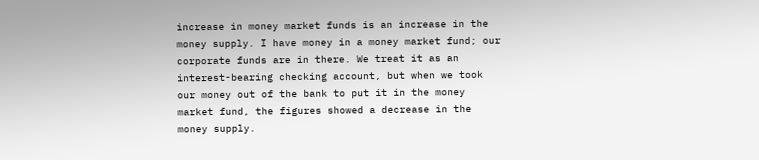increase in money market funds is an increase in the money supply. I have money in a money market fund; our corporate funds are in there. We treat it as an interest-bearing checking account, but when we took our money out of the bank to put it in the money market fund, the figures showed a decrease in the money supply.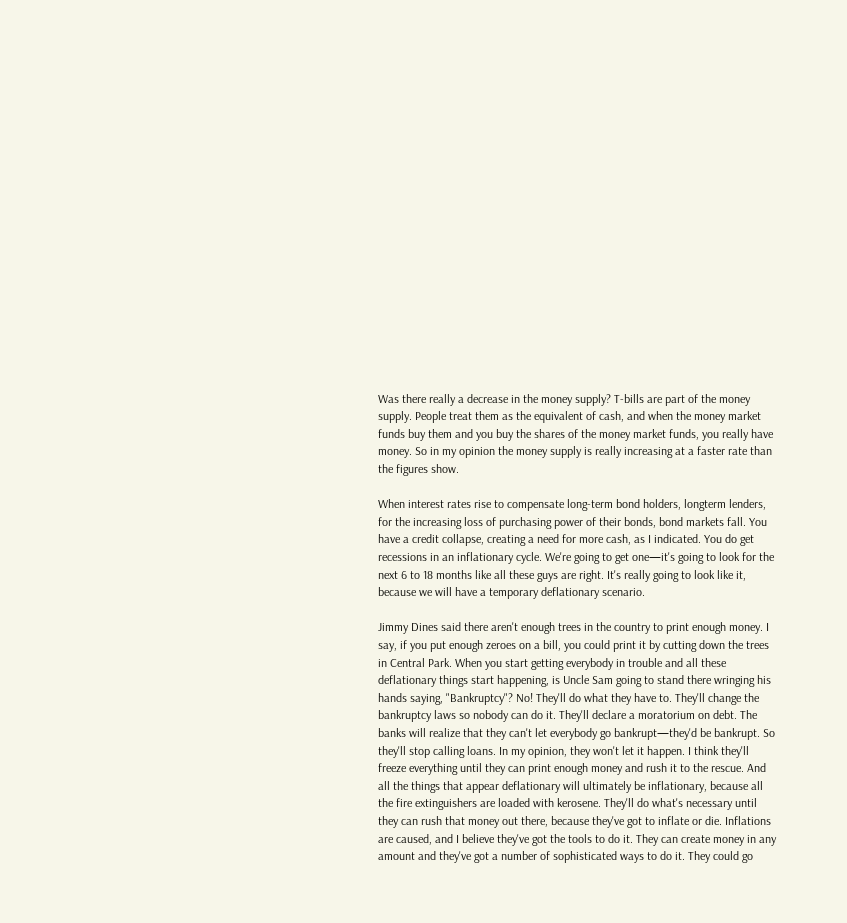Was there really a decrease in the money supply? T-bills are part of the money supply. People treat them as the equivalent of cash, and when the money market funds buy them and you buy the shares of the money market funds, you really have money. So in my opinion the money supply is really increasing at a faster rate than the figures show.

When interest rates rise to compensate long-term bond holders, longterm lenders, for the increasing loss of purchasing power of their bonds, bond markets fall. You have a credit collapse, creating a need for more cash, as I indicated. You do get recessions in an inflationary cycle. We're going to get one—it's going to look for the next 6 to 18 months like all these guys are right. It's really going to look like it, because we will have a temporary deflationary scenario.

Jimmy Dines said there aren't enough trees in the country to print enough money. I say, if you put enough zeroes on a bill, you could print it by cutting down the trees in Central Park. When you start getting everybody in trouble and all these deflationary things start happening, is Uncle Sam going to stand there wringing his hands saying, "Bankruptcy"? No! They'll do what they have to. They'll change the bankruptcy laws so nobody can do it. They'll declare a moratorium on debt. The banks will realize that they can't let everybody go bankrupt—they'd be bankrupt. So they'll stop calling loans. In my opinion, they won't let it happen. I think they'll freeze everything until they can print enough money and rush it to the rescue. And all the things that appear deflationary will ultimately be inflationary, because all the fire extinguishers are loaded with kerosene. They'll do what's necessary until they can rush that money out there, because they've got to inflate or die. Inflations are caused, and I believe they've got the tools to do it. They can create money in any amount and they've got a number of sophisticated ways to do it. They could go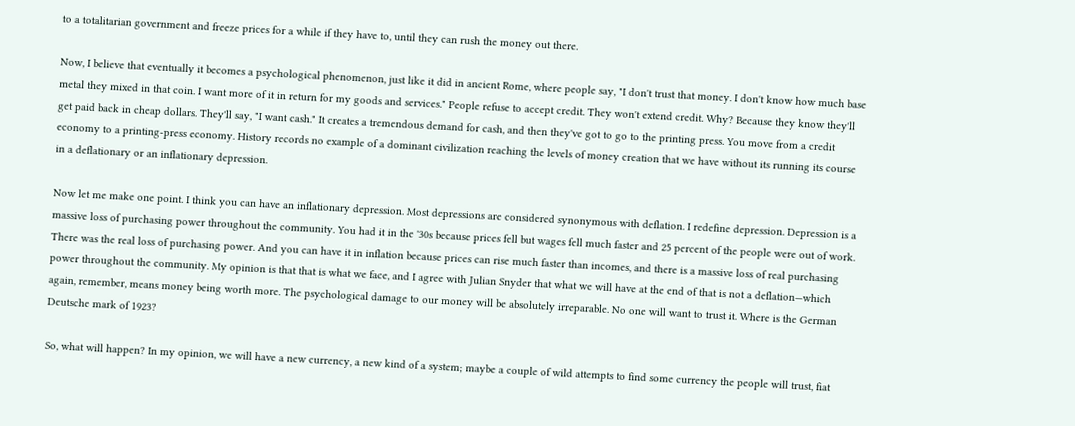to a totalitarian government and freeze prices for a while if they have to, until they can rush the money out there.

Now, I believe that eventually it becomes a psychological phenomenon, just like it did in ancient Rome, where people say, "I don't trust that money. I don't know how much base metal they mixed in that coin. I want more of it in return for my goods and services." People refuse to accept credit. They won't extend credit. Why? Because they know they'll get paid back in cheap dollars. They'll say, "I want cash." It creates a tremendous demand for cash, and then they've got to go to the printing press. You move from a credit economy to a printing-press economy. History records no example of a dominant civilization reaching the levels of money creation that we have without its running its course in a deflationary or an inflationary depression.

Now let me make one point. I think you can have an inflationary depression. Most depressions are considered synonymous with deflation. I redefine depression. Depression is a massive loss of purchasing power throughout the community. You had it in the '30s because prices fell but wages fell much faster and 25 percent of the people were out of work. There was the real loss of purchasing power. And you can have it in inflation because prices can rise much faster than incomes, and there is a massive loss of real purchasing power throughout the community. My opinion is that that is what we face, and I agree with Julian Snyder that what we will have at the end of that is not a deflation—which again, remember, means money being worth more. The psychological damage to our money will be absolutely irreparable. No one will want to trust it. Where is the German Deutsche mark of 1923?

So, what will happen? In my opinion, we will have a new currency, a new kind of a system; maybe a couple of wild attempts to find some currency the people will trust, fiat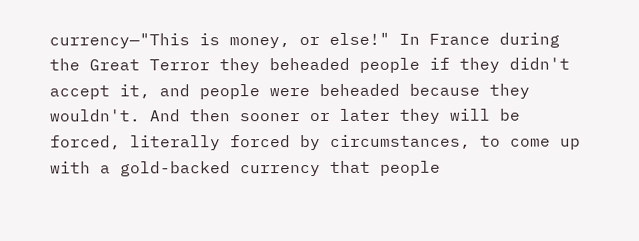currency—"This is money, or else!" In France during the Great Terror they beheaded people if they didn't accept it, and people were beheaded because they wouldn't. And then sooner or later they will be forced, literally forced by circumstances, to come up with a gold-backed currency that people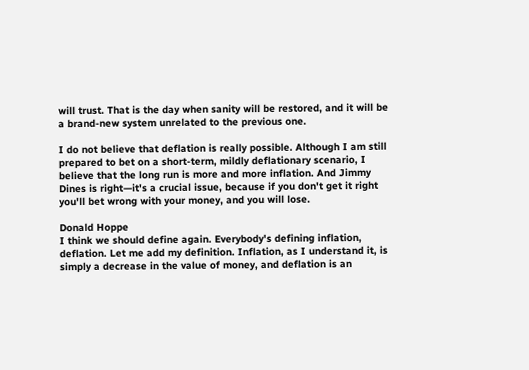will trust. That is the day when sanity will be restored, and it will be a brand-new system unrelated to the previous one.

I do not believe that deflation is really possible. Although I am still prepared to bet on a short-term, mildly deflationary scenario, I believe that the long run is more and more inflation. And Jimmy Dines is right—it's a crucial issue, because if you don't get it right you'll bet wrong with your money, and you will lose.

Donald Hoppe
I think we should define again. Everybody's defining inflation, deflation. Let me add my definition. Inflation, as I understand it, is simply a decrease in the value of money, and deflation is an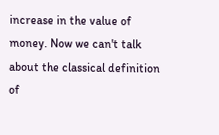increase in the value of money. Now we can't talk about the classical definition of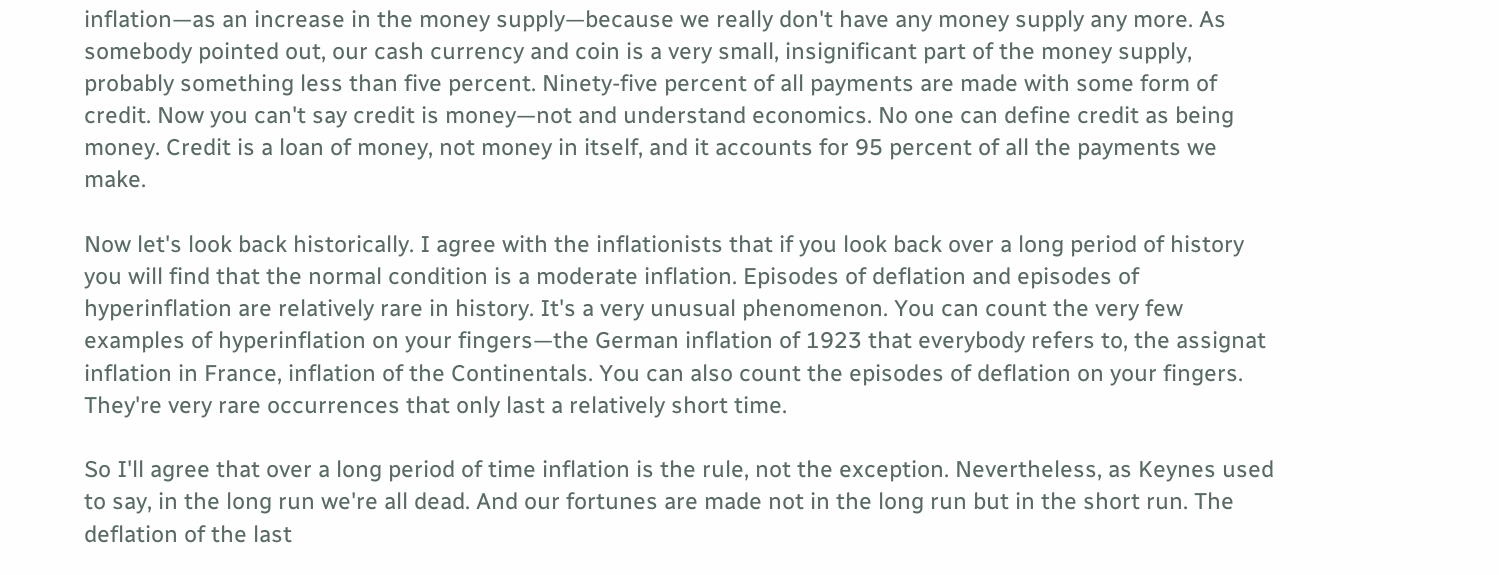inflation—as an increase in the money supply—because we really don't have any money supply any more. As somebody pointed out, our cash currency and coin is a very small, insignificant part of the money supply, probably something less than five percent. Ninety-five percent of all payments are made with some form of credit. Now you can't say credit is money—not and understand economics. No one can define credit as being money. Credit is a loan of money, not money in itself, and it accounts for 95 percent of all the payments we make.

Now let's look back historically. I agree with the inflationists that if you look back over a long period of history you will find that the normal condition is a moderate inflation. Episodes of deflation and episodes of hyperinflation are relatively rare in history. It's a very unusual phenomenon. You can count the very few examples of hyperinflation on your fingers—the German inflation of 1923 that everybody refers to, the assignat inflation in France, inflation of the Continentals. You can also count the episodes of deflation on your fingers. They're very rare occurrences that only last a relatively short time.

So I'll agree that over a long period of time inflation is the rule, not the exception. Nevertheless, as Keynes used to say, in the long run we're all dead. And our fortunes are made not in the long run but in the short run. The deflation of the last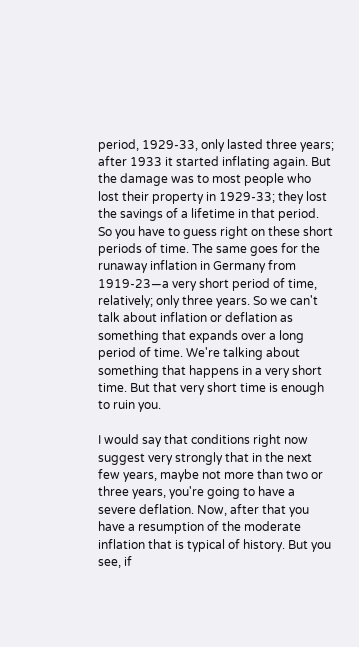period, 1929-33, only lasted three years; after 1933 it started inflating again. But the damage was to most people who lost their property in 1929-33; they lost the savings of a lifetime in that period. So you have to guess right on these short periods of time. The same goes for the runaway inflation in Germany from 1919-23—a very short period of time, relatively; only three years. So we can't talk about inflation or deflation as something that expands over a long period of time. We're talking about something that happens in a very short time. But that very short time is enough to ruin you.

I would say that conditions right now suggest very strongly that in the next few years, maybe not more than two or three years, you're going to have a severe deflation. Now, after that you have a resumption of the moderate inflation that is typical of history. But you see, if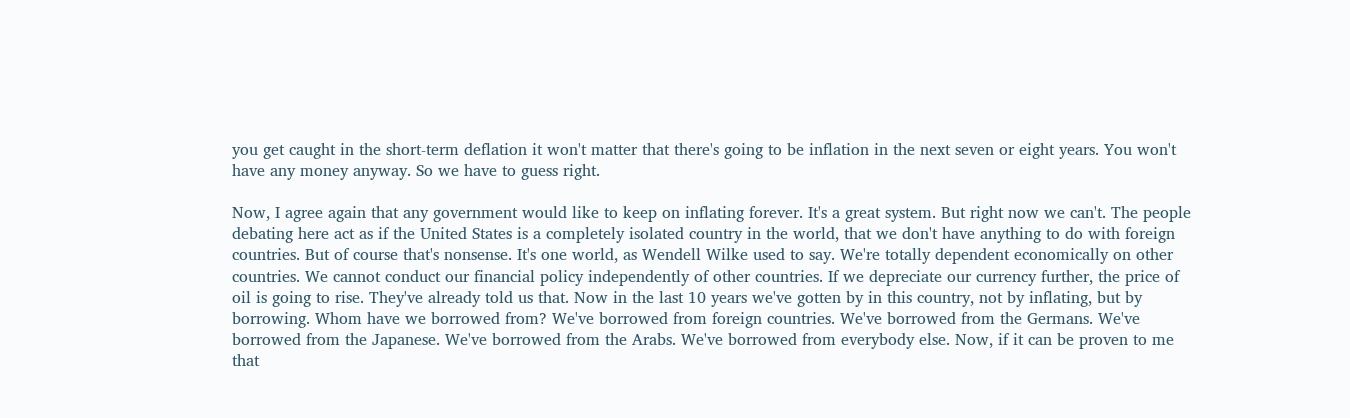you get caught in the short-term deflation it won't matter that there's going to be inflation in the next seven or eight years. You won't have any money anyway. So we have to guess right.

Now, I agree again that any government would like to keep on inflating forever. It's a great system. But right now we can't. The people debating here act as if the United States is a completely isolated country in the world, that we don't have anything to do with foreign countries. But of course that's nonsense. It's one world, as Wendell Wilke used to say. We're totally dependent economically on other countries. We cannot conduct our financial policy independently of other countries. If we depreciate our currency further, the price of oil is going to rise. They've already told us that. Now in the last 10 years we've gotten by in this country, not by inflating, but by borrowing. Whom have we borrowed from? We've borrowed from foreign countries. We've borrowed from the Germans. We've borrowed from the Japanese. We've borrowed from the Arabs. We've borrowed from everybody else. Now, if it can be proven to me that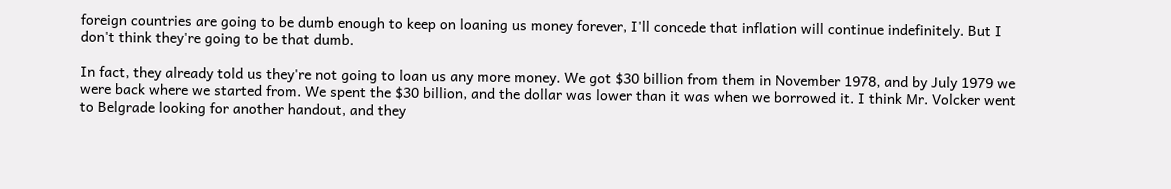foreign countries are going to be dumb enough to keep on loaning us money forever, I'll concede that inflation will continue indefinitely. But I don't think they're going to be that dumb.

In fact, they already told us they're not going to loan us any more money. We got $30 billion from them in November 1978, and by July 1979 we were back where we started from. We spent the $30 billion, and the dollar was lower than it was when we borrowed it. I think Mr. Volcker went to Belgrade looking for another handout, and they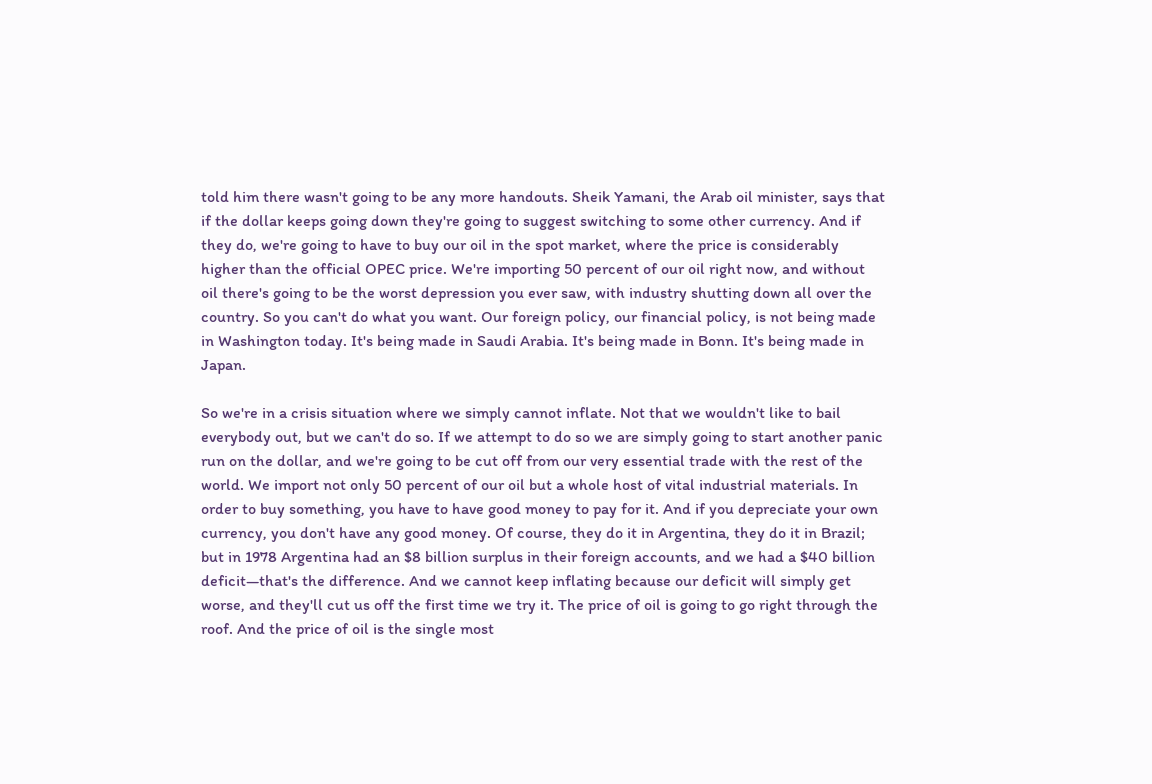told him there wasn't going to be any more handouts. Sheik Yamani, the Arab oil minister, says that if the dollar keeps going down they're going to suggest switching to some other currency. And if they do, we're going to have to buy our oil in the spot market, where the price is considerably higher than the official OPEC price. We're importing 50 percent of our oil right now, and without oil there's going to be the worst depression you ever saw, with industry shutting down all over the country. So you can't do what you want. Our foreign policy, our financial policy, is not being made in Washington today. It's being made in Saudi Arabia. It's being made in Bonn. It's being made in Japan.

So we're in a crisis situation where we simply cannot inflate. Not that we wouldn't like to bail everybody out, but we can't do so. If we attempt to do so we are simply going to start another panic run on the dollar, and we're going to be cut off from our very essential trade with the rest of the world. We import not only 50 percent of our oil but a whole host of vital industrial materials. In order to buy something, you have to have good money to pay for it. And if you depreciate your own currency, you don't have any good money. Of course, they do it in Argentina, they do it in Brazil; but in 1978 Argentina had an $8 billion surplus in their foreign accounts, and we had a $40 billion deficit—that's the difference. And we cannot keep inflating because our deficit will simply get worse, and they'll cut us off the first time we try it. The price of oil is going to go right through the roof. And the price of oil is the single most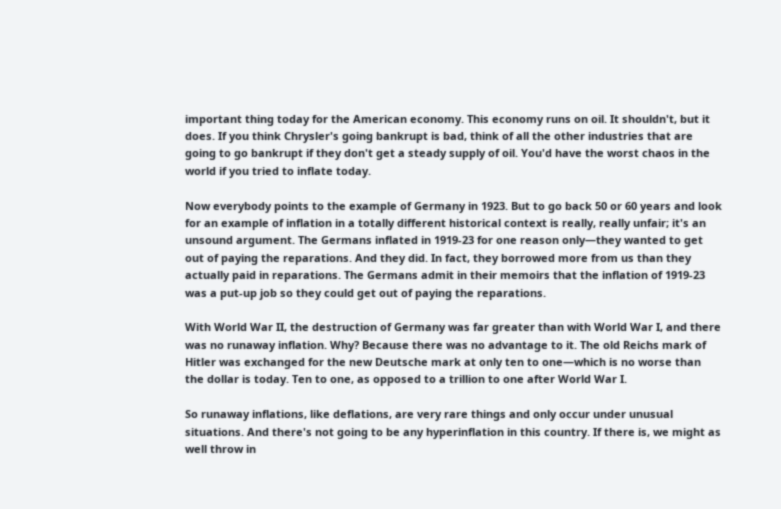important thing today for the American economy. This economy runs on oil. It shouldn't, but it does. If you think Chrysler's going bankrupt is bad, think of all the other industries that are going to go bankrupt if they don't get a steady supply of oil. You'd have the worst chaos in the world if you tried to inflate today.

Now everybody points to the example of Germany in 1923. But to go back 50 or 60 years and look for an example of inflation in a totally different historical context is really, really unfair; it's an unsound argument. The Germans inflated in 1919-23 for one reason only—they wanted to get out of paying the reparations. And they did. In fact, they borrowed more from us than they actually paid in reparations. The Germans admit in their memoirs that the inflation of 1919-23 was a put-up job so they could get out of paying the reparations.

With World War II, the destruction of Germany was far greater than with World War I, and there was no runaway inflation. Why? Because there was no advantage to it. The old Reichs mark of Hitler was exchanged for the new Deutsche mark at only ten to one—which is no worse than the dollar is today. Ten to one, as opposed to a trillion to one after World War I.

So runaway inflations, like deflations, are very rare things and only occur under unusual situations. And there's not going to be any hyperinflation in this country. If there is, we might as well throw in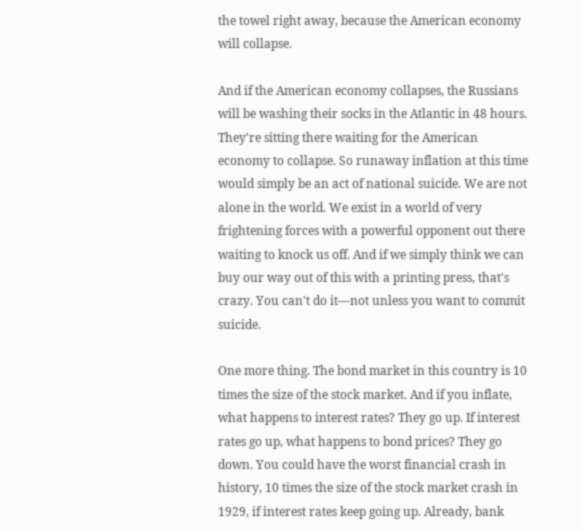the towel right away, because the American economy will collapse.

And if the American economy collapses, the Russians will be washing their socks in the Atlantic in 48 hours. They're sitting there waiting for the American economy to collapse. So runaway inflation at this time would simply be an act of national suicide. We are not alone in the world. We exist in a world of very frightening forces with a powerful opponent out there waiting to knock us off. And if we simply think we can buy our way out of this with a printing press, that's crazy. You can't do it—not unless you want to commit suicide.

One more thing. The bond market in this country is 10 times the size of the stock market. And if you inflate, what happens to interest rates? They go up. If interest rates go up, what happens to bond prices? They go down. You could have the worst financial crash in history, 10 times the size of the stock market crash in 1929, if interest rates keep going up. Already, bank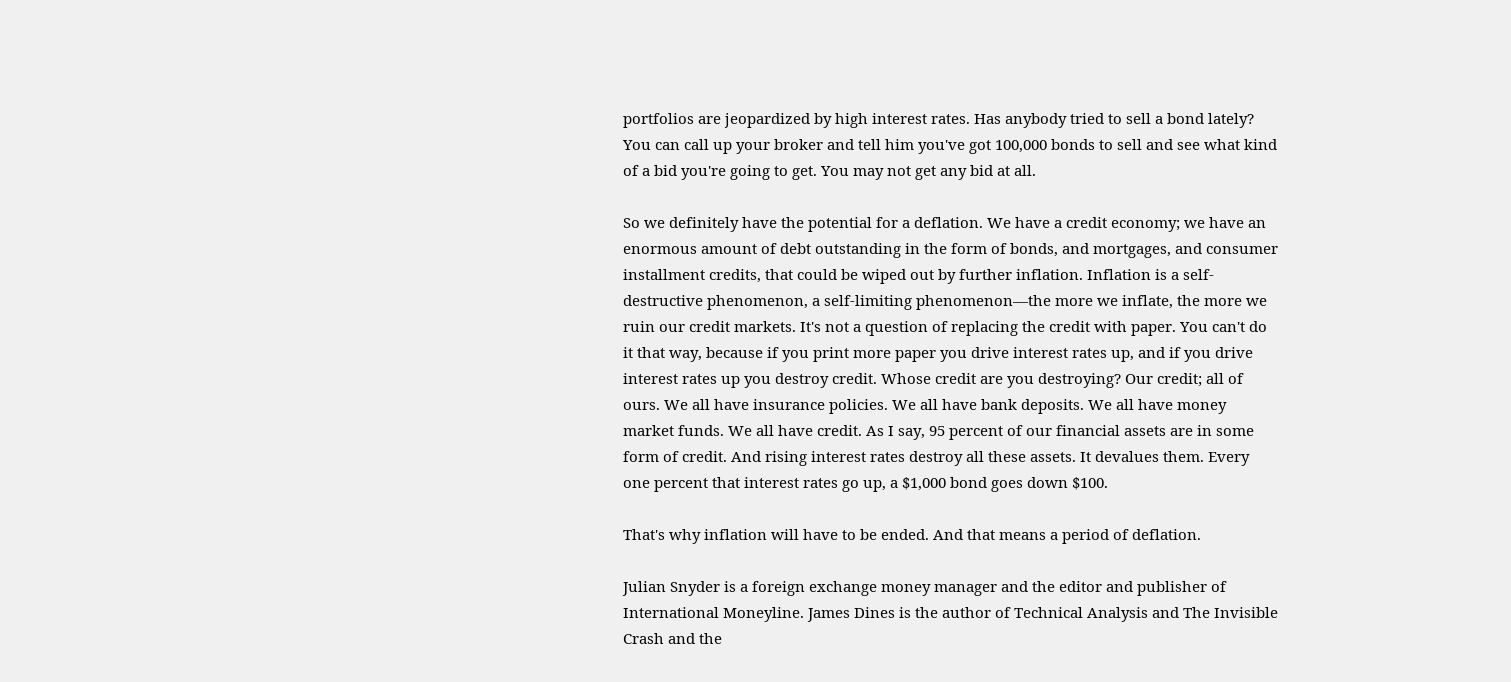portfolios are jeopardized by high interest rates. Has anybody tried to sell a bond lately? You can call up your broker and tell him you've got 100,000 bonds to sell and see what kind of a bid you're going to get. You may not get any bid at all.

So we definitely have the potential for a deflation. We have a credit economy; we have an enormous amount of debt outstanding in the form of bonds, and mortgages, and consumer installment credits, that could be wiped out by further inflation. Inflation is a self-destructive phenomenon, a self-limiting phenomenon—the more we inflate, the more we ruin our credit markets. It's not a question of replacing the credit with paper. You can't do it that way, because if you print more paper you drive interest rates up, and if you drive interest rates up you destroy credit. Whose credit are you destroying? Our credit; all of ours. We all have insurance policies. We all have bank deposits. We all have money market funds. We all have credit. As I say, 95 percent of our financial assets are in some form of credit. And rising interest rates destroy all these assets. It devalues them. Every one percent that interest rates go up, a $1,000 bond goes down $100.

That's why inflation will have to be ended. And that means a period of deflation.

Julian Snyder is a foreign exchange money manager and the editor and publisher of International Moneyline. James Dines is the author of Technical Analysis and The Invisible Crash and the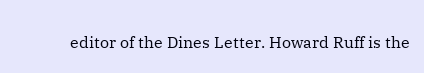editor of the Dines Letter. Howard Ruff is the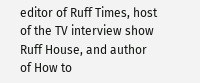editor of Ruff Times, host of the TV interview show Ruff House, and author of How to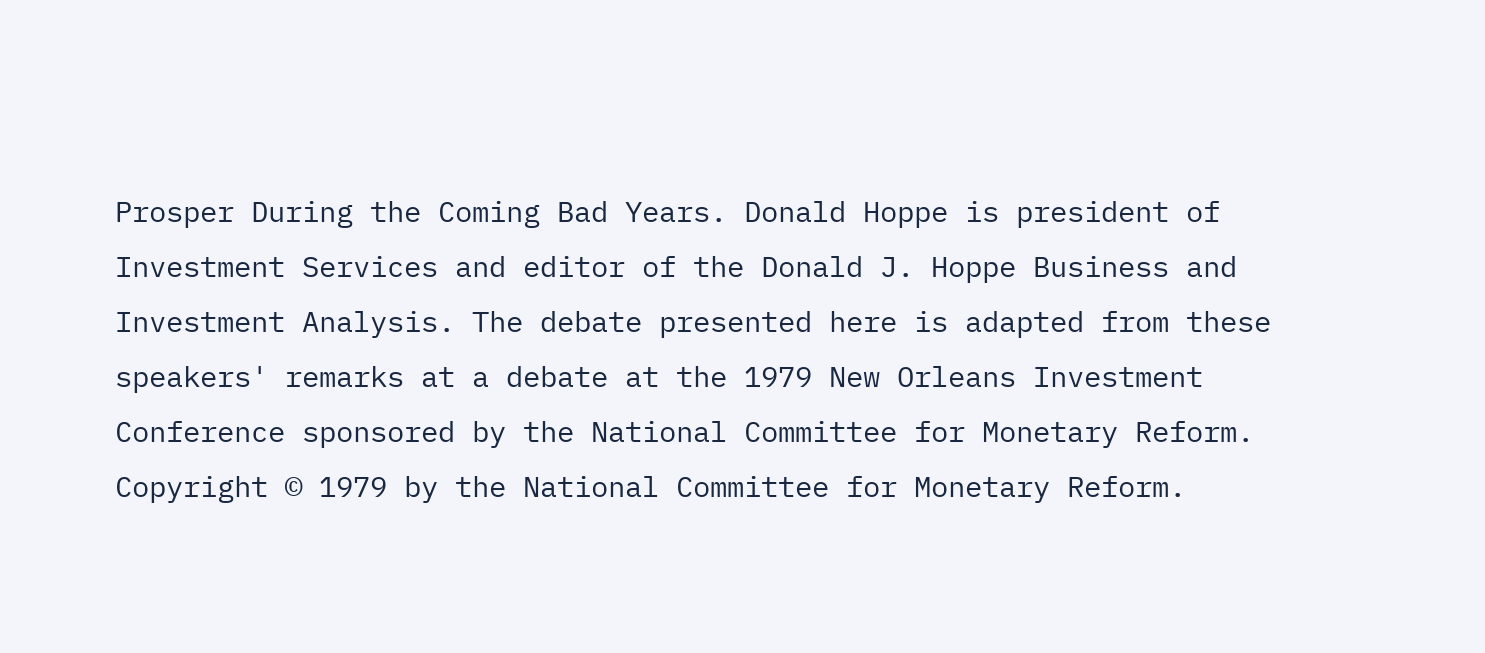Prosper During the Coming Bad Years. Donald Hoppe is president of Investment Services and editor of the Donald J. Hoppe Business and Investment Analysis. The debate presented here is adapted from these speakers' remarks at a debate at the 1979 New Orleans Investment Conference sponsored by the National Committee for Monetary Reform. Copyright © 1979 by the National Committee for Monetary Reform.